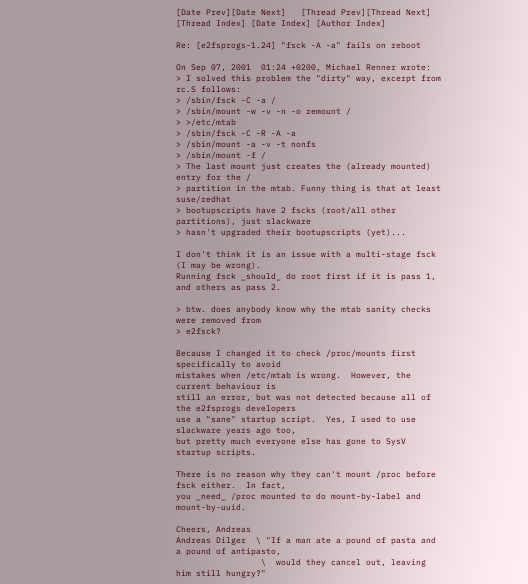[Date Prev][Date Next]   [Thread Prev][Thread Next]   [Thread Index] [Date Index] [Author Index]

Re: [e2fsprogs-1.24] "fsck -A -a" fails on reboot

On Sep 07, 2001  01:24 +0200, Michael Renner wrote:
> I solved this problem the "dirty" way, excerpt from rc.S follows:
> /sbin/fsck -C -a /
> /sbin/mount -w -v -n -o remount /
> >/etc/mtab
> /sbin/fsck -C -R -A -a
> /sbin/mount -a -v -t nonfs
> /sbin/mount -f /
> The last mount just creates the (already mounted) entry for the /
> partition in the mtab. Funny thing is that at least suse/redhat
> bootupscripts have 2 fscks (root/all other partitions), just slackware
> hasn't upgraded their bootupscripts (yet)...

I don't think it is an issue with a multi-stage fsck (I may be wrong).
Running fsck _should_ do root first if it is pass 1, and others as pass 2.

> btw. does anybody know why the mtab sanity checks were removed from
> e2fsck?

Because I changed it to check /proc/mounts first specifically to avoid
mistakes when /etc/mtab is wrong.  However, the current behaviour is
still an error, but was not detected because all of the e2fsprogs developers
use a "sane" startup script.  Yes, I used to use slackware years ago too,
but pretty much everyone else has gone to SysV startup scripts.

There is no reason why they can't mount /proc before fsck either.  In fact,
you _need_ /proc mounted to do mount-by-label and mount-by-uuid.

Cheers, Andreas
Andreas Dilger  \ "If a man ate a pound of pasta and a pound of antipasto,
                 \  would they cancel out, leaving him still hungry?"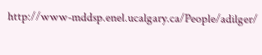http://www-mddsp.enel.ucalgary.ca/People/adilger/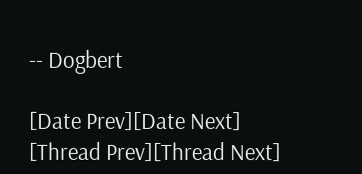-- Dogbert

[Date Prev][Date Next]   [Thread Prev][Thread Next]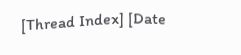[Thread Index] [Date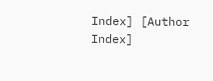Index] [Author Index]